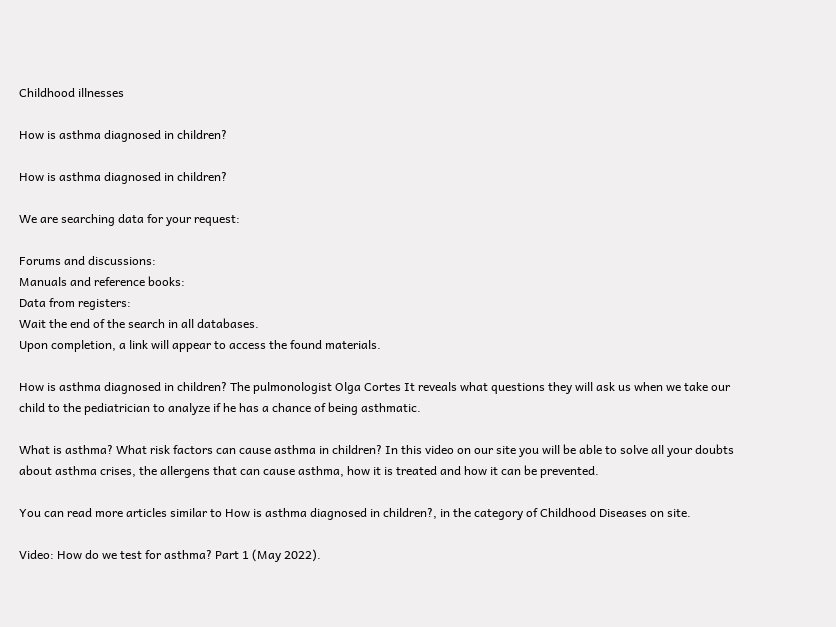Childhood illnesses

How is asthma diagnosed in children?

How is asthma diagnosed in children?

We are searching data for your request:

Forums and discussions:
Manuals and reference books:
Data from registers:
Wait the end of the search in all databases.
Upon completion, a link will appear to access the found materials.

How is asthma diagnosed in children? The pulmonologist Olga Cortes It reveals what questions they will ask us when we take our child to the pediatrician to analyze if he has a chance of being asthmatic.

What is asthma? What risk factors can cause asthma in children? In this video on our site you will be able to solve all your doubts about asthma crises, the allergens that can cause asthma, how it is treated and how it can be prevented.

You can read more articles similar to How is asthma diagnosed in children?, in the category of Childhood Diseases on site.

Video: How do we test for asthma? Part 1 (May 2022).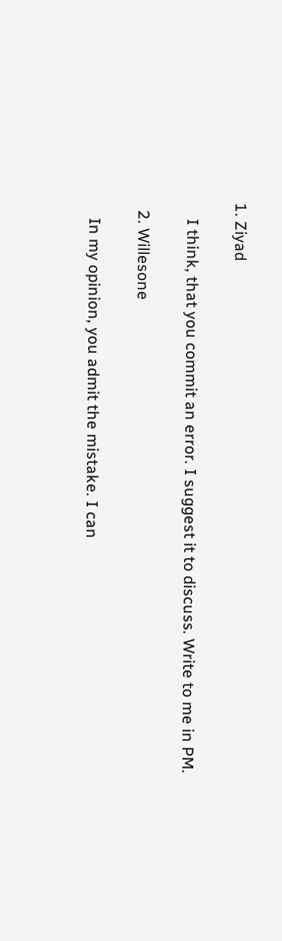1. Ziyad

    I think, that you commit an error. I suggest it to discuss. Write to me in PM.

  2. Willesone

    In my opinion, you admit the mistake. I can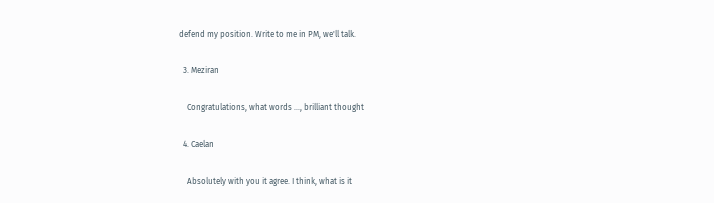defend my position. Write to me in PM, we'll talk.

  3. Meziran

    Congratulations, what words ..., brilliant thought

  4. Caelan

    Absolutely with you it agree. I think, what is it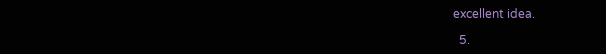excellent idea.

  5.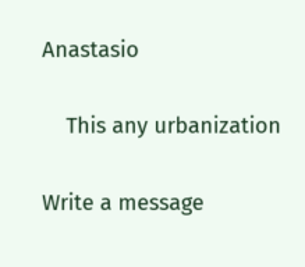Anastasio

    This any urbanization

Write a message